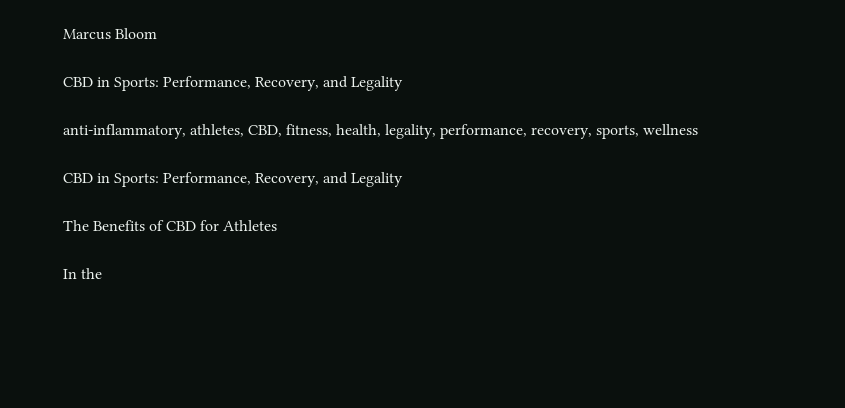Marcus Bloom

CBD in Sports: Performance, Recovery, and Legality

anti-inflammatory, athletes, CBD, fitness, health, legality, performance, recovery, sports, wellness

CBD in Sports: Performance, Recovery, and Legality

The Benefits of CBD for Athletes

In the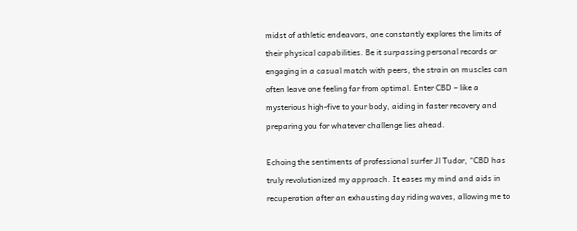midst of athletic endeavors, one constantly explores the limits of their physical capabilities. Be it surpassing personal records or engaging in a casual match with peers, the strain on muscles can often leave one feeling far from optimal. Enter CBD – like a mysterious high-five to your body, aiding in faster recovery and preparing you for whatever challenge lies ahead.

Echoing the sentiments of professional surfer Jl Tudor, “CBD has truly revolutionized my approach. It eases my mind and aids in recuperation after an exhausting day riding waves, allowing me to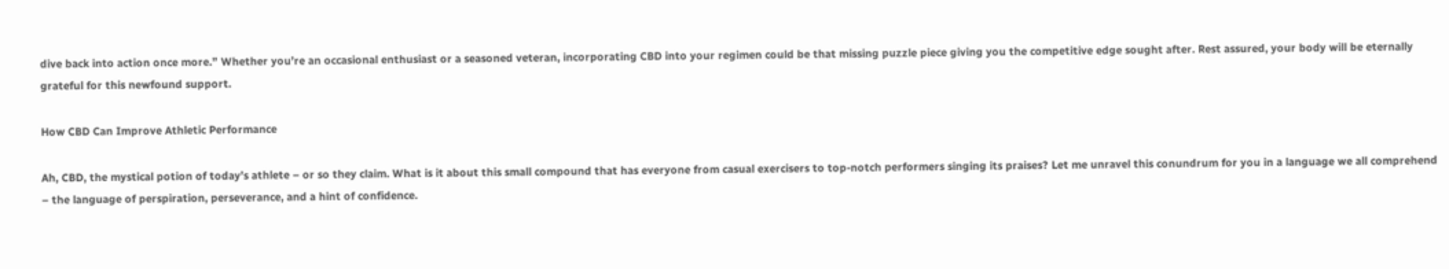dive back into action once more.” Whether you’re an occasional enthusiast or a seasoned veteran, incorporating CBD into your regimen could be that missing puzzle piece giving you the competitive edge sought after. Rest assured, your body will be eternally grateful for this newfound support.

How CBD Can Improve Athletic Performance

Ah, CBD, the mystical potion of today’s athlete – or so they claim. What is it about this small compound that has everyone from casual exercisers to top-notch performers singing its praises? Let me unravel this conundrum for you in a language we all comprehend – the language of perspiration, perseverance, and a hint of confidence.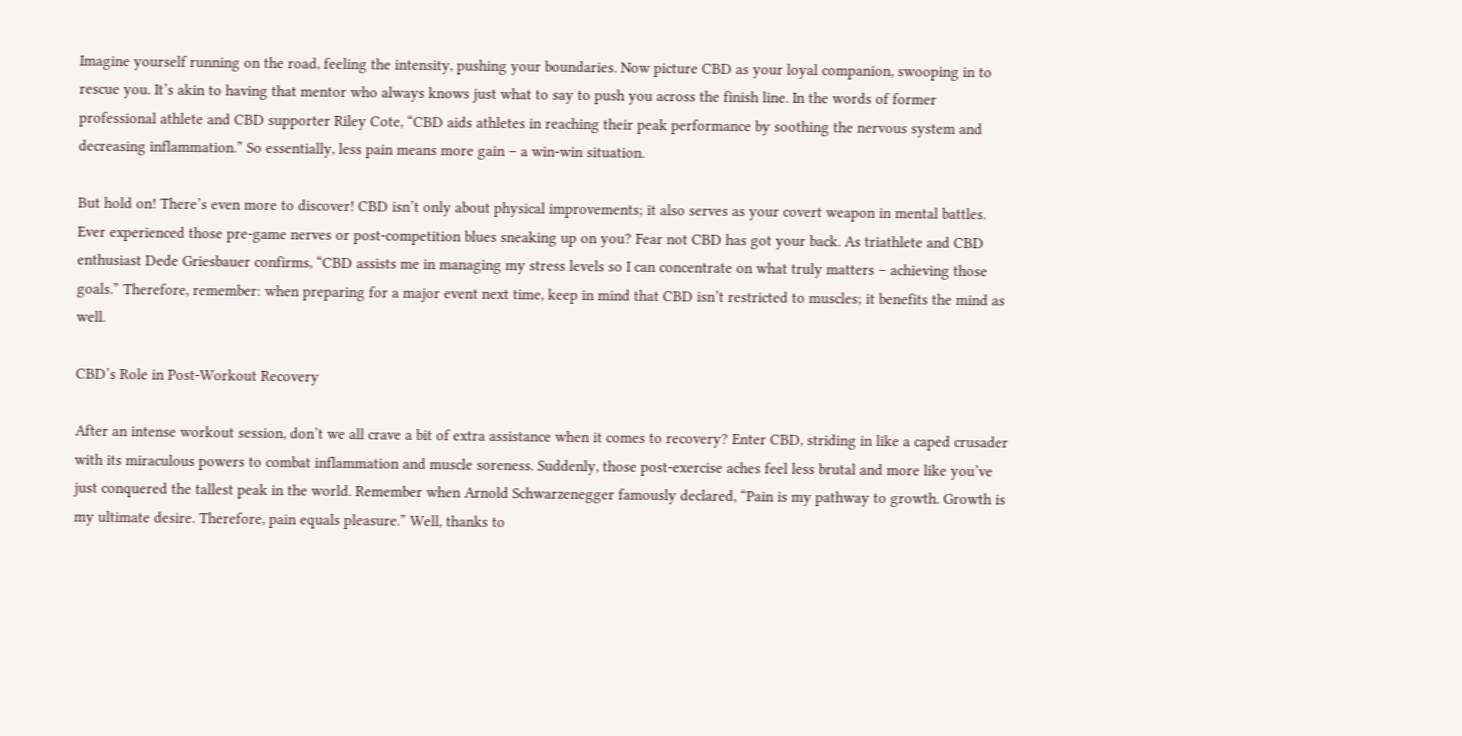Imagine yourself running on the road, feeling the intensity, pushing your boundaries. Now picture CBD as your loyal companion, swooping in to rescue you. It’s akin to having that mentor who always knows just what to say to push you across the finish line. In the words of former professional athlete and CBD supporter Riley Cote, “CBD aids athletes in reaching their peak performance by soothing the nervous system and decreasing inflammation.” So essentially, less pain means more gain – a win-win situation.

But hold on! There’s even more to discover! CBD isn’t only about physical improvements; it also serves as your covert weapon in mental battles. Ever experienced those pre-game nerves or post-competition blues sneaking up on you? Fear not CBD has got your back. As triathlete and CBD enthusiast Dede Griesbauer confirms, “CBD assists me in managing my stress levels so I can concentrate on what truly matters – achieving those goals.” Therefore, remember: when preparing for a major event next time, keep in mind that CBD isn’t restricted to muscles; it benefits the mind as well.

CBD’s Role in Post-Workout Recovery

After an intense workout session, don’t we all crave a bit of extra assistance when it comes to recovery? Enter CBD, striding in like a caped crusader with its miraculous powers to combat inflammation and muscle soreness. Suddenly, those post-exercise aches feel less brutal and more like you’ve just conquered the tallest peak in the world. Remember when Arnold Schwarzenegger famously declared, “Pain is my pathway to growth. Growth is my ultimate desire. Therefore, pain equals pleasure.” Well, thanks to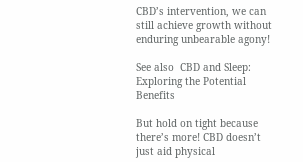CBD’s intervention, we can still achieve growth without enduring unbearable agony!

See also  CBD and Sleep: Exploring the Potential Benefits

But hold on tight because there’s more! CBD doesn’t just aid physical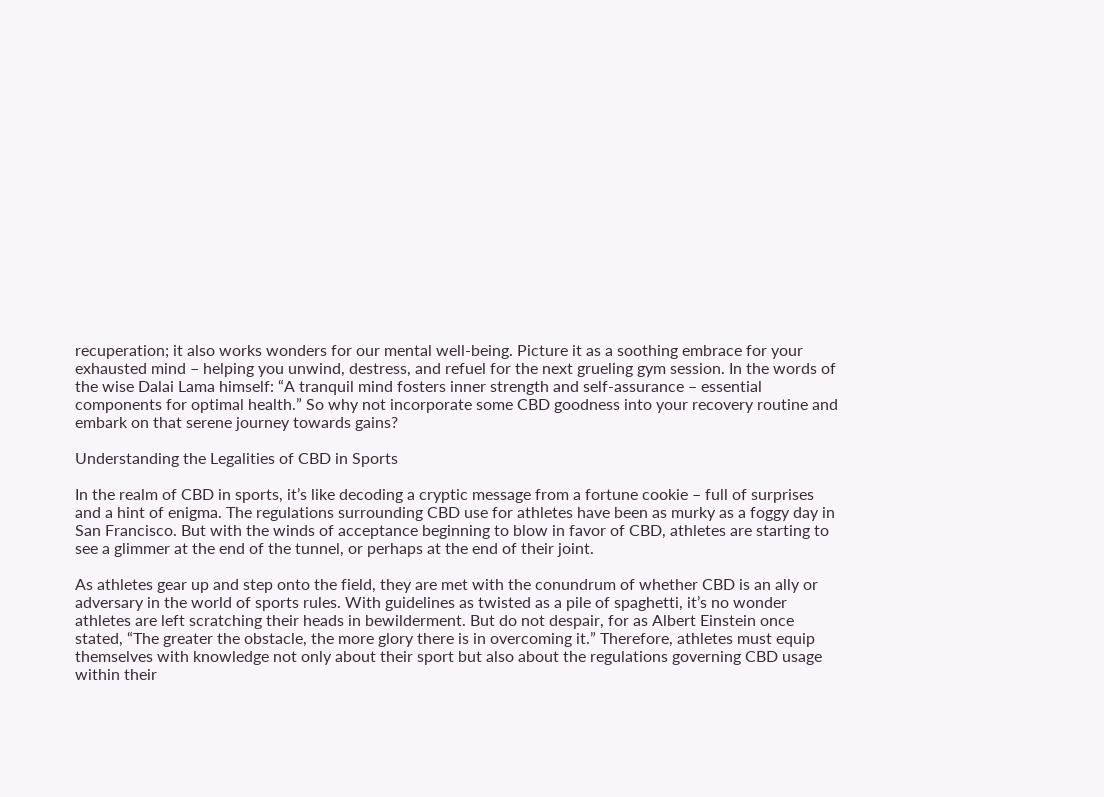recuperation; it also works wonders for our mental well-being. Picture it as a soothing embrace for your exhausted mind – helping you unwind, destress, and refuel for the next grueling gym session. In the words of the wise Dalai Lama himself: “A tranquil mind fosters inner strength and self-assurance – essential components for optimal health.” So why not incorporate some CBD goodness into your recovery routine and embark on that serene journey towards gains?

Understanding the Legalities of CBD in Sports

In the realm of CBD in sports, it’s like decoding a cryptic message from a fortune cookie – full of surprises and a hint of enigma. The regulations surrounding CBD use for athletes have been as murky as a foggy day in San Francisco. But with the winds of acceptance beginning to blow in favor of CBD, athletes are starting to see a glimmer at the end of the tunnel, or perhaps at the end of their joint.

As athletes gear up and step onto the field, they are met with the conundrum of whether CBD is an ally or adversary in the world of sports rules. With guidelines as twisted as a pile of spaghetti, it’s no wonder athletes are left scratching their heads in bewilderment. But do not despair, for as Albert Einstein once stated, “The greater the obstacle, the more glory there is in overcoming it.” Therefore, athletes must equip themselves with knowledge not only about their sport but also about the regulations governing CBD usage within their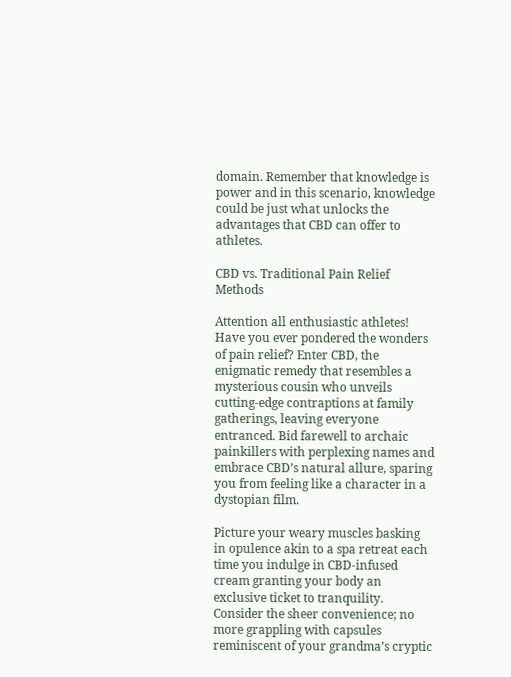domain. Remember that knowledge is power and in this scenario, knowledge could be just what unlocks the advantages that CBD can offer to athletes.

CBD vs. Traditional Pain Relief Methods

Attention all enthusiastic athletes! Have you ever pondered the wonders of pain relief? Enter CBD, the enigmatic remedy that resembles a mysterious cousin who unveils cutting-edge contraptions at family gatherings, leaving everyone entranced. Bid farewell to archaic painkillers with perplexing names and embrace CBD’s natural allure, sparing you from feeling like a character in a dystopian film.

Picture your weary muscles basking in opulence akin to a spa retreat each time you indulge in CBD-infused cream granting your body an exclusive ticket to tranquility. Consider the sheer convenience; no more grappling with capsules reminiscent of your grandma’s cryptic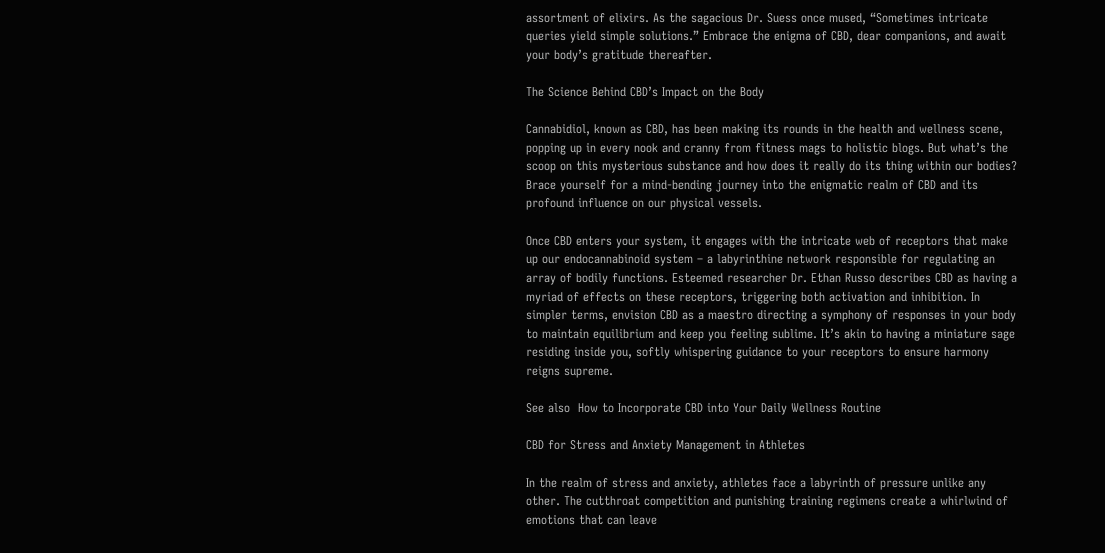assortment of elixirs. As the sagacious Dr. Suess once mused, “Sometimes intricate queries yield simple solutions.” Embrace the enigma of CBD, dear companions, and await your body’s gratitude thereafter.

The Science Behind CBD’s Impact on the Body

Cannabidiol, known as CBD, has been making its rounds in the health and wellness scene, popping up in every nook and cranny from fitness mags to holistic blogs. But what’s the scoop on this mysterious substance and how does it really do its thing within our bodies? Brace yourself for a mind-bending journey into the enigmatic realm of CBD and its profound influence on our physical vessels.

Once CBD enters your system, it engages with the intricate web of receptors that make up our endocannabinoid system – a labyrinthine network responsible for regulating an array of bodily functions. Esteemed researcher Dr. Ethan Russo describes CBD as having a myriad of effects on these receptors, triggering both activation and inhibition. In simpler terms, envision CBD as a maestro directing a symphony of responses in your body to maintain equilibrium and keep you feeling sublime. It’s akin to having a miniature sage residing inside you, softly whispering guidance to your receptors to ensure harmony reigns supreme.

See also  How to Incorporate CBD into Your Daily Wellness Routine

CBD for Stress and Anxiety Management in Athletes

In the realm of stress and anxiety, athletes face a labyrinth of pressure unlike any other. The cutthroat competition and punishing training regimens create a whirlwind of emotions that can leave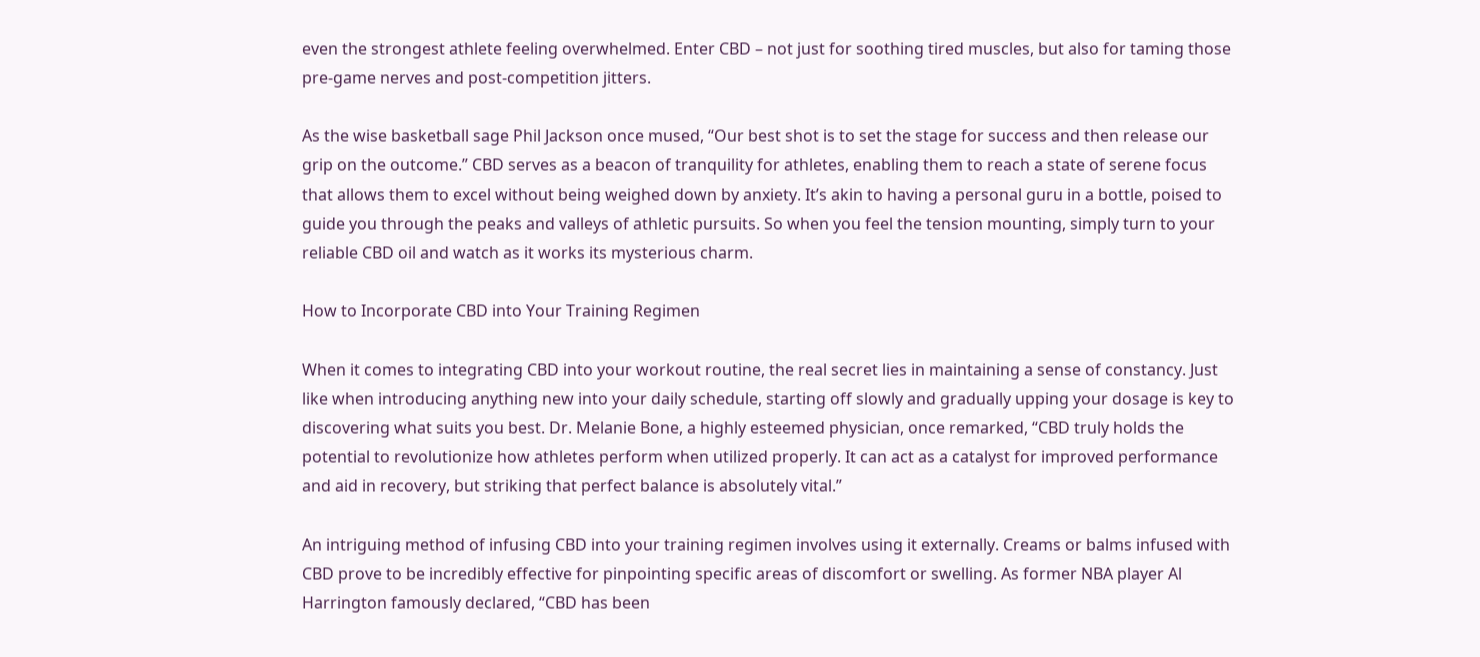even the strongest athlete feeling overwhelmed. Enter CBD – not just for soothing tired muscles, but also for taming those pre-game nerves and post-competition jitters.

As the wise basketball sage Phil Jackson once mused, “Our best shot is to set the stage for success and then release our grip on the outcome.” CBD serves as a beacon of tranquility for athletes, enabling them to reach a state of serene focus that allows them to excel without being weighed down by anxiety. It’s akin to having a personal guru in a bottle, poised to guide you through the peaks and valleys of athletic pursuits. So when you feel the tension mounting, simply turn to your reliable CBD oil and watch as it works its mysterious charm.

How to Incorporate CBD into Your Training Regimen

When it comes to integrating CBD into your workout routine, the real secret lies in maintaining a sense of constancy. Just like when introducing anything new into your daily schedule, starting off slowly and gradually upping your dosage is key to discovering what suits you best. Dr. Melanie Bone, a highly esteemed physician, once remarked, “CBD truly holds the potential to revolutionize how athletes perform when utilized properly. It can act as a catalyst for improved performance and aid in recovery, but striking that perfect balance is absolutely vital.”

An intriguing method of infusing CBD into your training regimen involves using it externally. Creams or balms infused with CBD prove to be incredibly effective for pinpointing specific areas of discomfort or swelling. As former NBA player Al Harrington famously declared, “CBD has been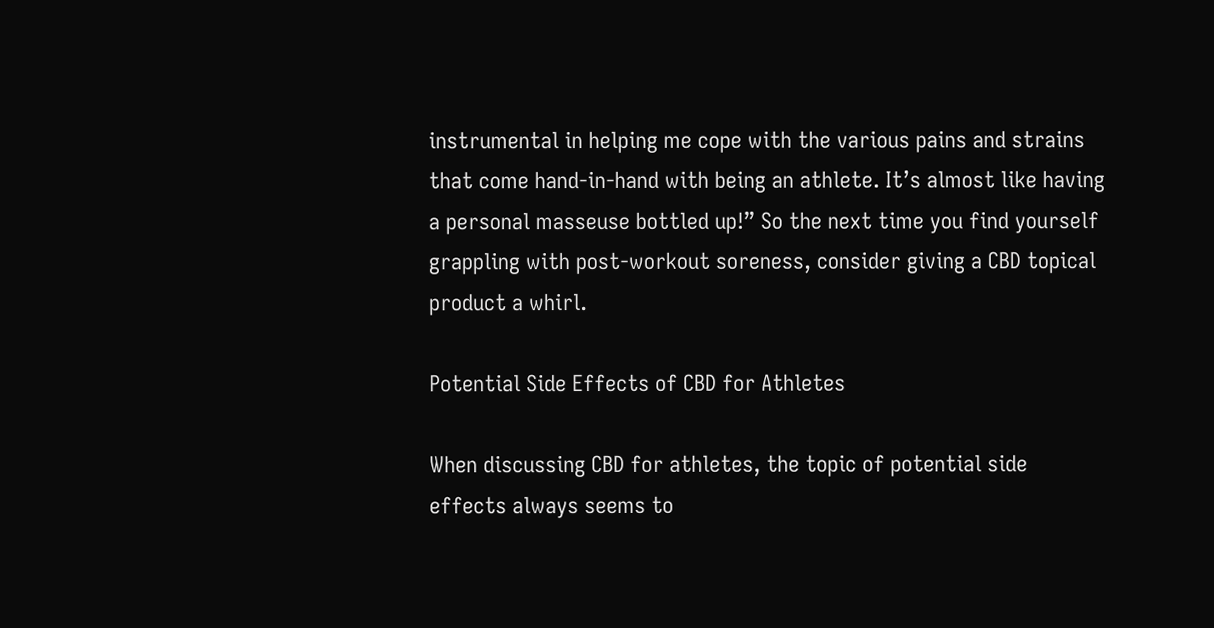instrumental in helping me cope with the various pains and strains that come hand-in-hand with being an athlete. It’s almost like having a personal masseuse bottled up!” So the next time you find yourself grappling with post-workout soreness, consider giving a CBD topical product a whirl.

Potential Side Effects of CBD for Athletes

When discussing CBD for athletes, the topic of potential side effects always seems to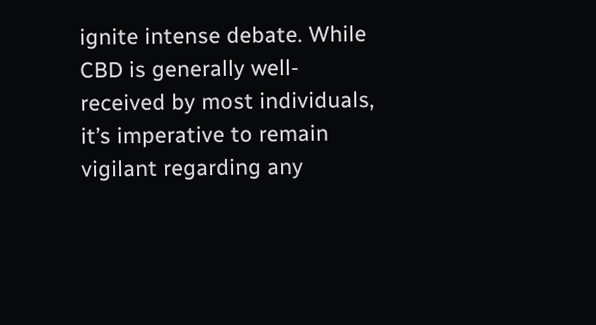ignite intense debate. While CBD is generally well-received by most individuals, it’s imperative to remain vigilant regarding any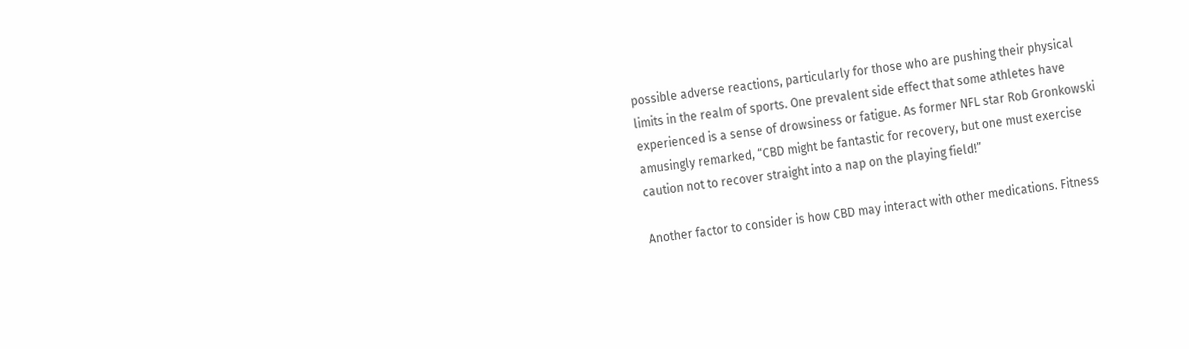possible adverse reactions, particularly for those who are pushing their physical limits in the realm of sports. One prevalent side effect that some athletes have experienced is a sense of drowsiness or fatigue. As former NFL star Rob Gronkowski amusingly remarked, “CBD might be fantastic for recovery, but one must exercise caution not to recover straight into a nap on the playing field!”

Another factor to consider is how CBD may interact with other medications. Fitness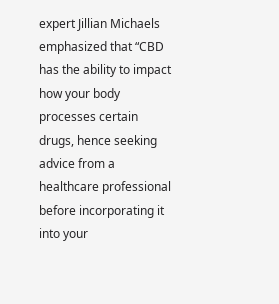expert Jillian Michaels emphasized that “CBD has the ability to impact how your body processes certain drugs, hence seeking advice from a healthcare professional before incorporating it into your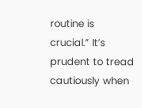routine is crucial.” It’s prudent to tread cautiously when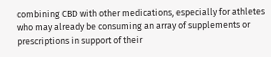combining CBD with other medications, especially for athletes who may already be consuming an array of supplements or prescriptions in support of their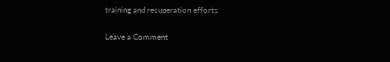training and recuperation efforts.

Leave a Comment